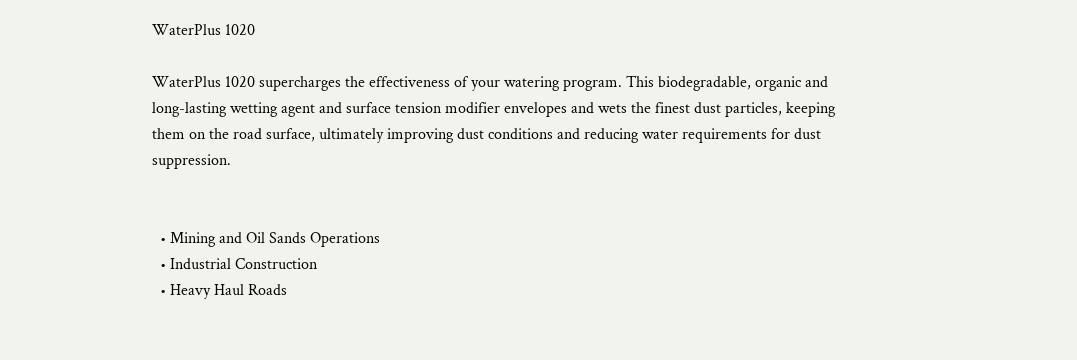WaterPlus 1020

WaterPlus 1020 supercharges the effectiveness of your watering program. This biodegradable, organic and long-lasting wetting agent and surface tension modifier envelopes and wets the finest dust particles, keeping them on the road surface, ultimately improving dust conditions and reducing water requirements for dust suppression.


  • Mining and Oil Sands Operations
  • Industrial Construction
  • Heavy Haul Roads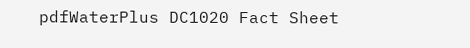pdfWaterPlus DC1020 Fact Sheet